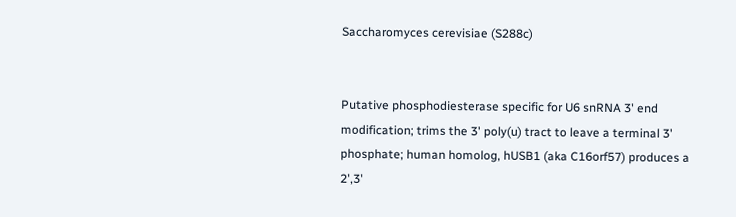Saccharomyces cerevisiae (S288c)


Putative phosphodiesterase specific for U6 snRNA 3' end modification; trims the 3' poly(u) tract to leave a terminal 3' phosphate; human homolog, hUSB1 (aka C16orf57) produces a 2',3'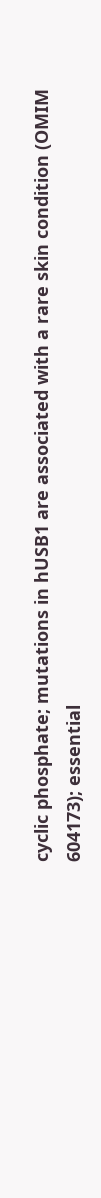cyclic phosphate; mutations in hUSB1 are associated with a rare skin condition (OMIM 604173); essential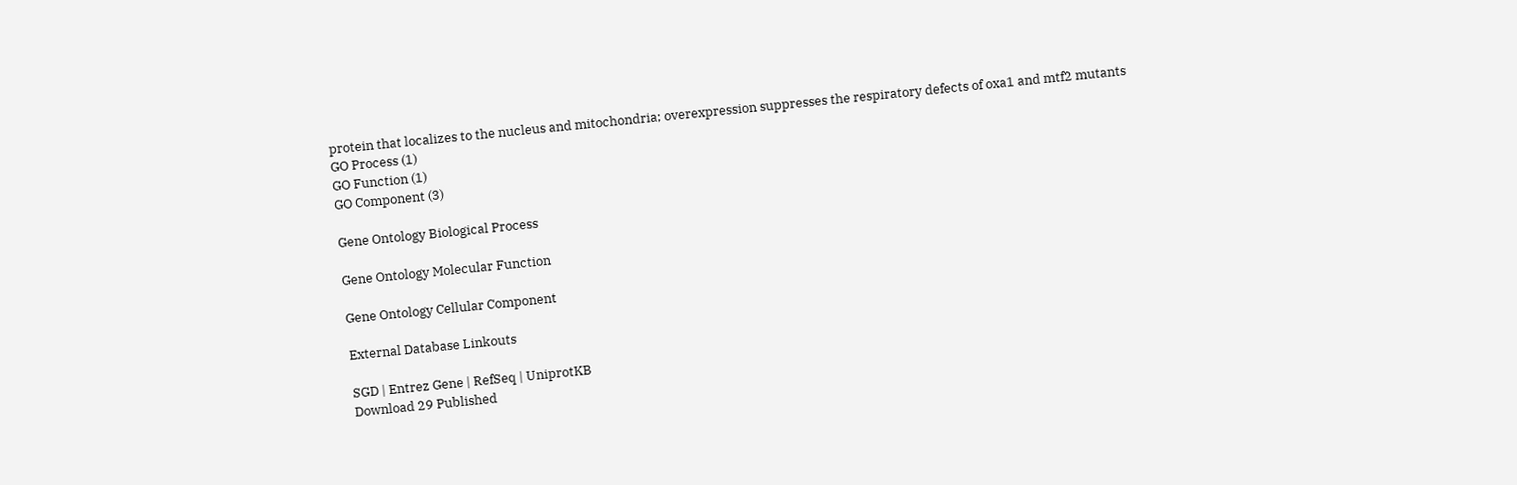protein that localizes to the nucleus and mitochondria; overexpression suppresses the respiratory defects of oxa1 and mtf2 mutants
GO Process (1)
GO Function (1)
GO Component (3)

Gene Ontology Biological Process

Gene Ontology Molecular Function

Gene Ontology Cellular Component

External Database Linkouts

SGD | Entrez Gene | RefSeq | UniprotKB
Download 29 Published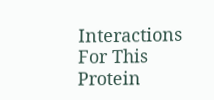Interactions For This Protein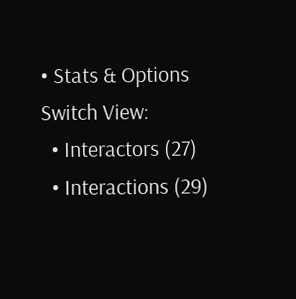• Stats & Options
Switch View:
  • Interactors (27)
  • Interactions (29)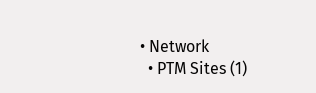• Network
  • PTM Sites (1)